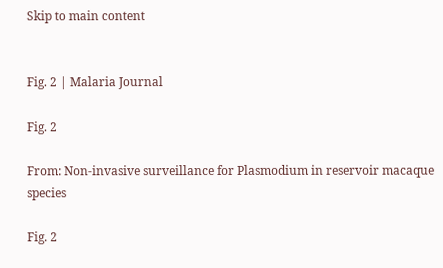Skip to main content


Fig. 2 | Malaria Journal

Fig. 2

From: Non-invasive surveillance for Plasmodium in reservoir macaque species

Fig. 2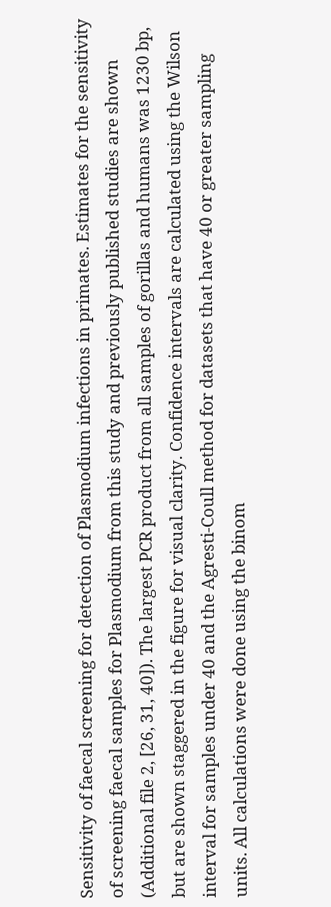Sensitivity of faecal screening for detection of Plasmodium infections in primates. Estimates for the sensitivity of screening faecal samples for Plasmodium from this study and previously published studies are shown (Additional file 2, [26, 31, 40]). The largest PCR product from all samples of gorillas and humans was 1230 bp, but are shown staggered in the figure for visual clarity. Confidence intervals are calculated using the Wilson interval for samples under 40 and the Agresti-Coull method for datasets that have 40 or greater sampling units. All calculations were done using the binom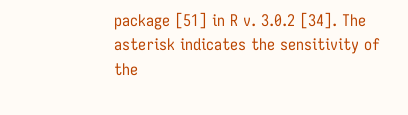package [51] in R v. 3.0.2 [34]. The asterisk indicates the sensitivity of the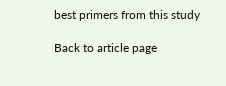best primers from this study

Back to article page